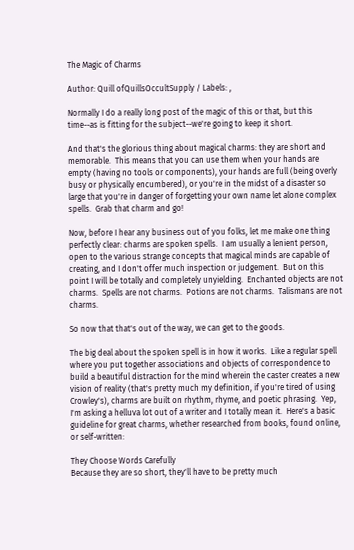The Magic of Charms

Author: Quill ofQuillsOccultSupply / Labels: ,

Normally I do a really long post of the magic of this or that, but this time--as is fitting for the subject--we're going to keep it short.

And that's the glorious thing about magical charms: they are short and memorable.  This means that you can use them when your hands are empty (having no tools or components), your hands are full (being overly busy or physically encumbered), or you're in the midst of a disaster so large that you're in danger of forgetting your own name let alone complex spells.  Grab that charm and go!

Now, before I hear any business out of you folks, let me make one thing perfectly clear: charms are spoken spells.  I am usually a lenient person, open to the various strange concepts that magical minds are capable of creating, and I don't offer much inspection or judgement.  But on this point I will be totally and completely unyielding.  Enchanted objects are not charms.  Spells are not charms.  Potions are not charms.  Talismans are not charms.

So now that that's out of the way, we can get to the goods.

The big deal about the spoken spell is in how it works.  Like a regular spell where you put together associations and objects of correspondence to build a beautiful distraction for the mind wherein the caster creates a new vision of reality (that's pretty much my definition, if you're tired of using Crowley's), charms are built on rhythm, rhyme, and poetic phrasing.  Yep, I'm asking a helluva lot out of a writer and I totally mean it.  Here's a basic guideline for great charms, whether researched from books, found online, or self-written:

They Choose Words Carefully
Because they are so short, they'll have to be pretty much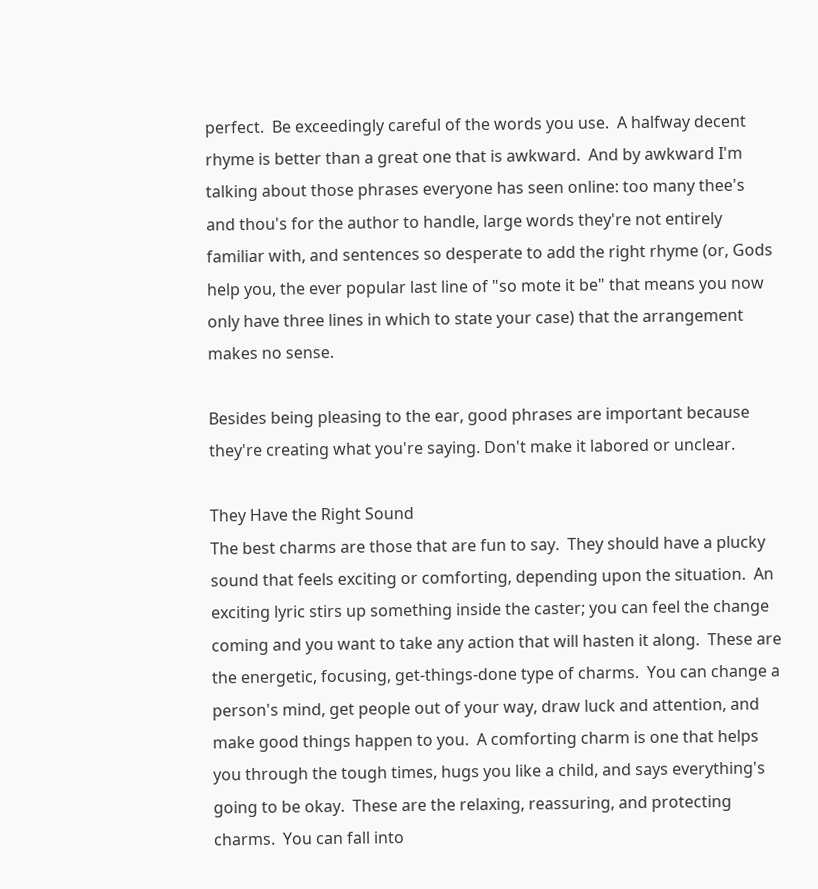perfect.  Be exceedingly careful of the words you use.  A halfway decent rhyme is better than a great one that is awkward.  And by awkward I'm talking about those phrases everyone has seen online: too many thee's and thou's for the author to handle, large words they're not entirely familiar with, and sentences so desperate to add the right rhyme (or, Gods help you, the ever popular last line of "so mote it be" that means you now only have three lines in which to state your case) that the arrangement makes no sense.

Besides being pleasing to the ear, good phrases are important because they're creating what you're saying. Don't make it labored or unclear.

They Have the Right Sound
The best charms are those that are fun to say.  They should have a plucky sound that feels exciting or comforting, depending upon the situation.  An exciting lyric stirs up something inside the caster; you can feel the change coming and you want to take any action that will hasten it along.  These are the energetic, focusing, get-things-done type of charms.  You can change a person's mind, get people out of your way, draw luck and attention, and make good things happen to you.  A comforting charm is one that helps you through the tough times, hugs you like a child, and says everything's going to be okay.  These are the relaxing, reassuring, and protecting charms.  You can fall into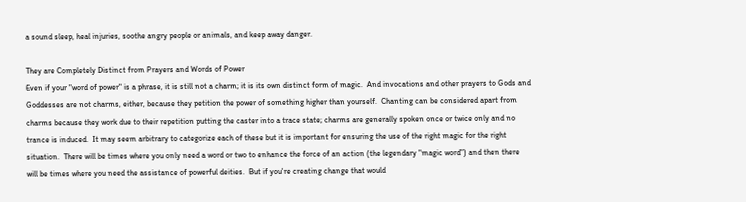a sound sleep, heal injuries, soothe angry people or animals, and keep away danger.

They are Completely Distinct from Prayers and Words of Power
Even if your "word of power" is a phrase, it is still not a charm; it is its own distinct form of magic.  And invocations and other prayers to Gods and Goddesses are not charms, either, because they petition the power of something higher than yourself.  Chanting can be considered apart from charms because they work due to their repetition putting the caster into a trace state; charms are generally spoken once or twice only and no trance is induced.  It may seem arbitrary to categorize each of these but it is important for ensuring the use of the right magic for the right situation.  There will be times where you only need a word or two to enhance the force of an action (the legendary "magic word") and then there will be times where you need the assistance of powerful deities.  But if you're creating change that would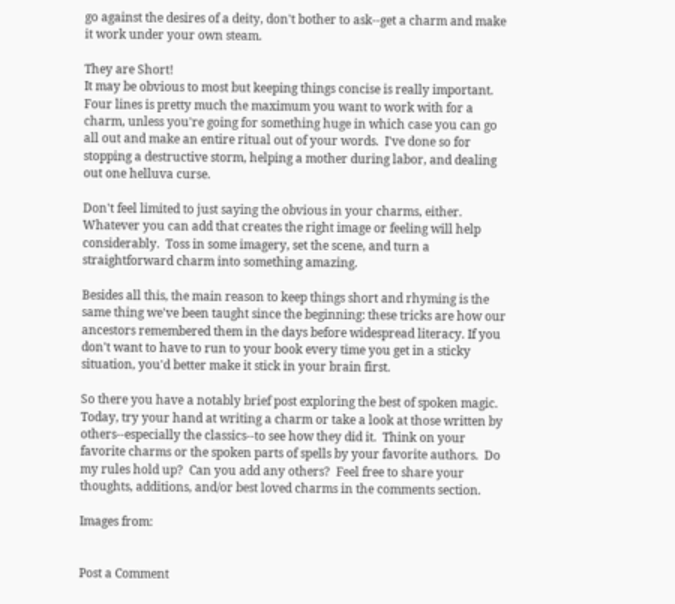go against the desires of a deity, don't bother to ask--get a charm and make it work under your own steam.

They are Short!
It may be obvious to most but keeping things concise is really important.  Four lines is pretty much the maximum you want to work with for a charm, unless you're going for something huge in which case you can go all out and make an entire ritual out of your words.  I've done so for stopping a destructive storm, helping a mother during labor, and dealing out one helluva curse.

Don't feel limited to just saying the obvious in your charms, either.  Whatever you can add that creates the right image or feeling will help considerably.  Toss in some imagery, set the scene, and turn a straightforward charm into something amazing.

Besides all this, the main reason to keep things short and rhyming is the same thing we've been taught since the beginning: these tricks are how our ancestors remembered them in the days before widespread literacy. If you don't want to have to run to your book every time you get in a sticky situation, you'd better make it stick in your brain first.

So there you have a notably brief post exploring the best of spoken magic.  Today, try your hand at writing a charm or take a look at those written by others--especially the classics--to see how they did it.  Think on your favorite charms or the spoken parts of spells by your favorite authors.  Do my rules hold up?  Can you add any others?  Feel free to share your thoughts, additions, and/or best loved charms in the comments section.

Images from:


Post a Comment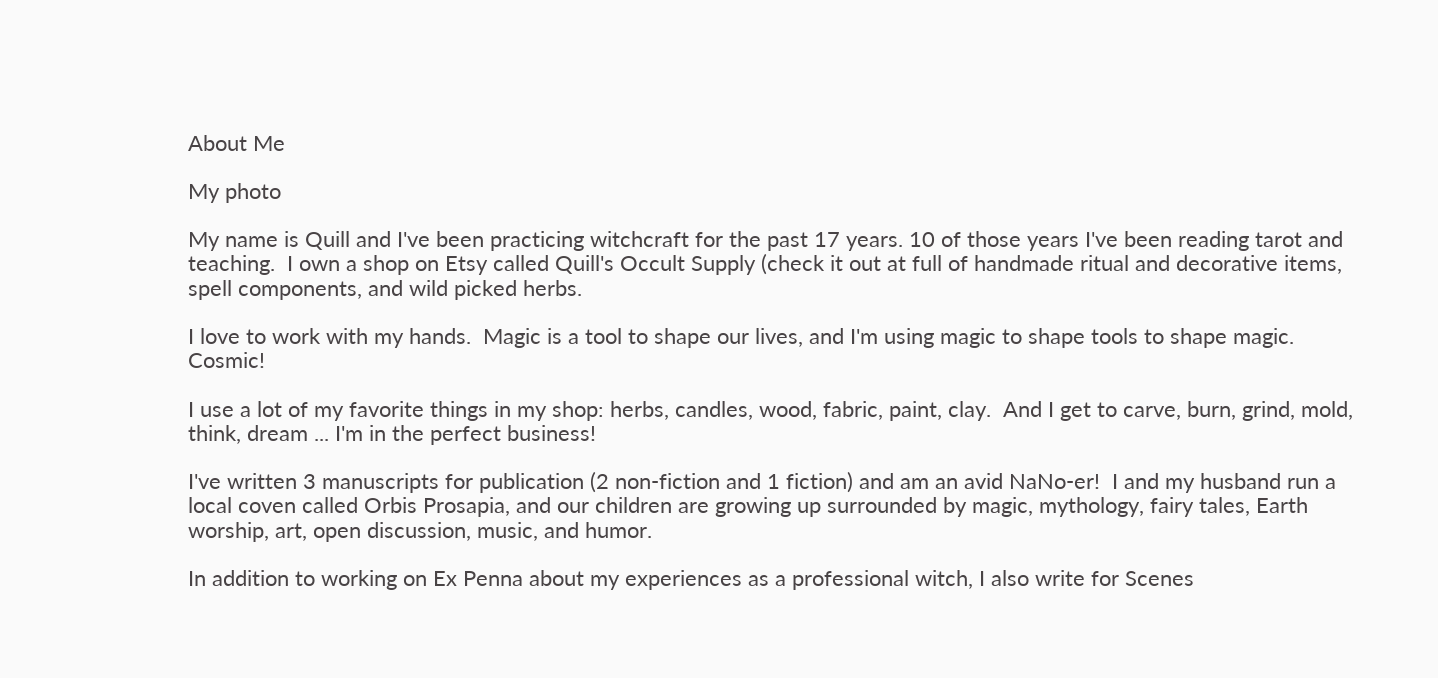About Me

My photo

My name is Quill and I've been practicing witchcraft for the past 17 years. 10 of those years I've been reading tarot and teaching.  I own a shop on Etsy called Quill's Occult Supply (check it out at full of handmade ritual and decorative items, spell components, and wild picked herbs.

I love to work with my hands.  Magic is a tool to shape our lives, and I'm using magic to shape tools to shape magic.  Cosmic!

I use a lot of my favorite things in my shop: herbs, candles, wood, fabric, paint, clay.  And I get to carve, burn, grind, mold, think, dream ... I'm in the perfect business!

I've written 3 manuscripts for publication (2 non-fiction and 1 fiction) and am an avid NaNo-er!  I and my husband run a local coven called Orbis Prosapia, and our children are growing up surrounded by magic, mythology, fairy tales, Earth worship, art, open discussion, music, and humor.

In addition to working on Ex Penna about my experiences as a professional witch, I also write for Scenes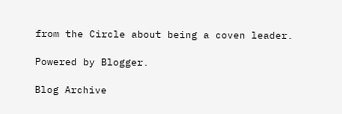from the Circle about being a coven leader.

Powered by Blogger.

Blog Archive